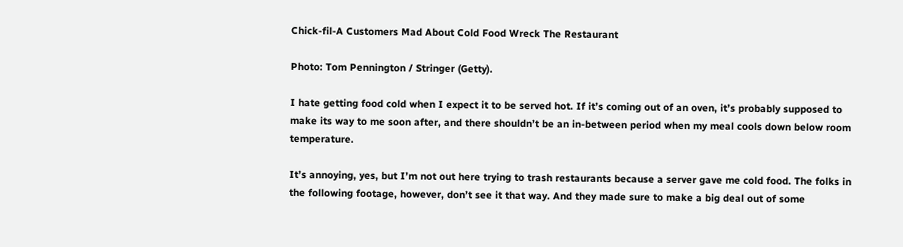Chick-fil-A Customers Mad About Cold Food Wreck The Restaurant

Photo: Tom Pennington / Stringer (Getty).

I hate getting food cold when I expect it to be served hot. If it’s coming out of an oven, it’s probably supposed to make its way to me soon after, and there shouldn’t be an in-between period when my meal cools down below room temperature.

It’s annoying, yes, but I’m not out here trying to trash restaurants because a server gave me cold food. The folks in the following footage, however, don’t see it that way. And they made sure to make a big deal out of some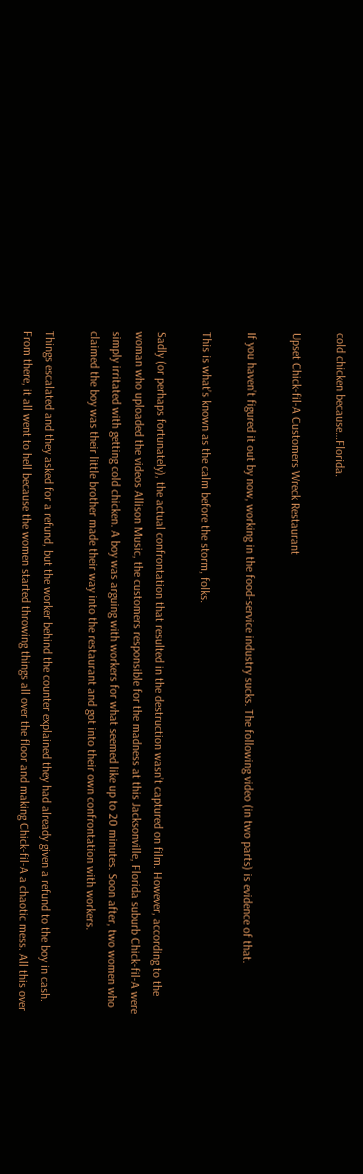cold chicken because…Florida.

Upset Chick-fil-A Customers Wreck Restaurant

If you haven’t figured it out by now, working in the food-service industry sucks. The following video (in two parts) is evidence of that.

This is what’s known as the calm before the storm, folks.

Sadly (or perhaps fortunately), the actual confrontation that resulted in the destruction wasn’t captured on film. However, according to the woman who uploaded the videos Allison Music, the customers responsible for the madness at this Jacksonville, Florida suburb Chick-fil-A were simply irritated with getting cold chicken. A boy was arguing with workers for what seemed like up to 20 minutes. Soon after, two women who claimed the boy was their little brother made their way into the restaurant and got into their own confrontation with workers.

Things escalated and they asked for a refund, but the worker behind the counter explained they had already given a refund to the boy in cash. From there, it all went to hell because the women started throwing things all over the floor and making Chick-fil-A a chaotic mess. All this over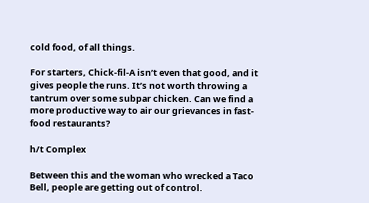cold food, of all things.

For starters, Chick-fil-A isn’t even that good, and it gives people the runs. It’s not worth throwing a tantrum over some subpar chicken. Can we find a more productive way to air our grievances in fast-food restaurants?

h/t Complex

Between this and the woman who wrecked a Taco Bell, people are getting out of control.